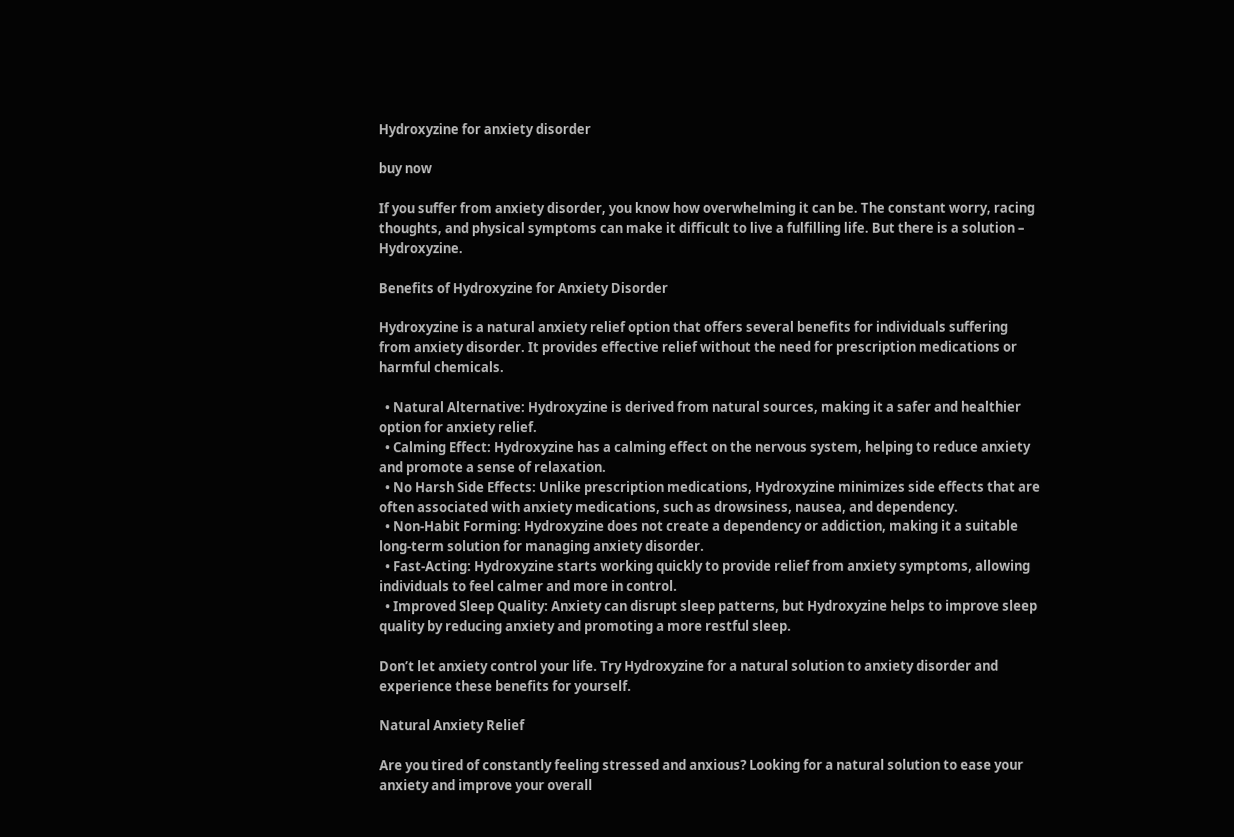Hydroxyzine for anxiety disorder

buy now

If you suffer from anxiety disorder, you know how overwhelming it can be. The constant worry, racing thoughts, and physical symptoms can make it difficult to live a fulfilling life. But there is a solution – Hydroxyzine.

Benefits of Hydroxyzine for Anxiety Disorder

Hydroxyzine is a natural anxiety relief option that offers several benefits for individuals suffering from anxiety disorder. It provides effective relief without the need for prescription medications or harmful chemicals.

  • Natural Alternative: Hydroxyzine is derived from natural sources, making it a safer and healthier option for anxiety relief.
  • Calming Effect: Hydroxyzine has a calming effect on the nervous system, helping to reduce anxiety and promote a sense of relaxation.
  • No Harsh Side Effects: Unlike prescription medications, Hydroxyzine minimizes side effects that are often associated with anxiety medications, such as drowsiness, nausea, and dependency.
  • Non-Habit Forming: Hydroxyzine does not create a dependency or addiction, making it a suitable long-term solution for managing anxiety disorder.
  • Fast-Acting: Hydroxyzine starts working quickly to provide relief from anxiety symptoms, allowing individuals to feel calmer and more in control.
  • Improved Sleep Quality: Anxiety can disrupt sleep patterns, but Hydroxyzine helps to improve sleep quality by reducing anxiety and promoting a more restful sleep.

Don’t let anxiety control your life. Try Hydroxyzine for a natural solution to anxiety disorder and experience these benefits for yourself.

Natural Anxiety Relief

Are you tired of constantly feeling stressed and anxious? Looking for a natural solution to ease your anxiety and improve your overall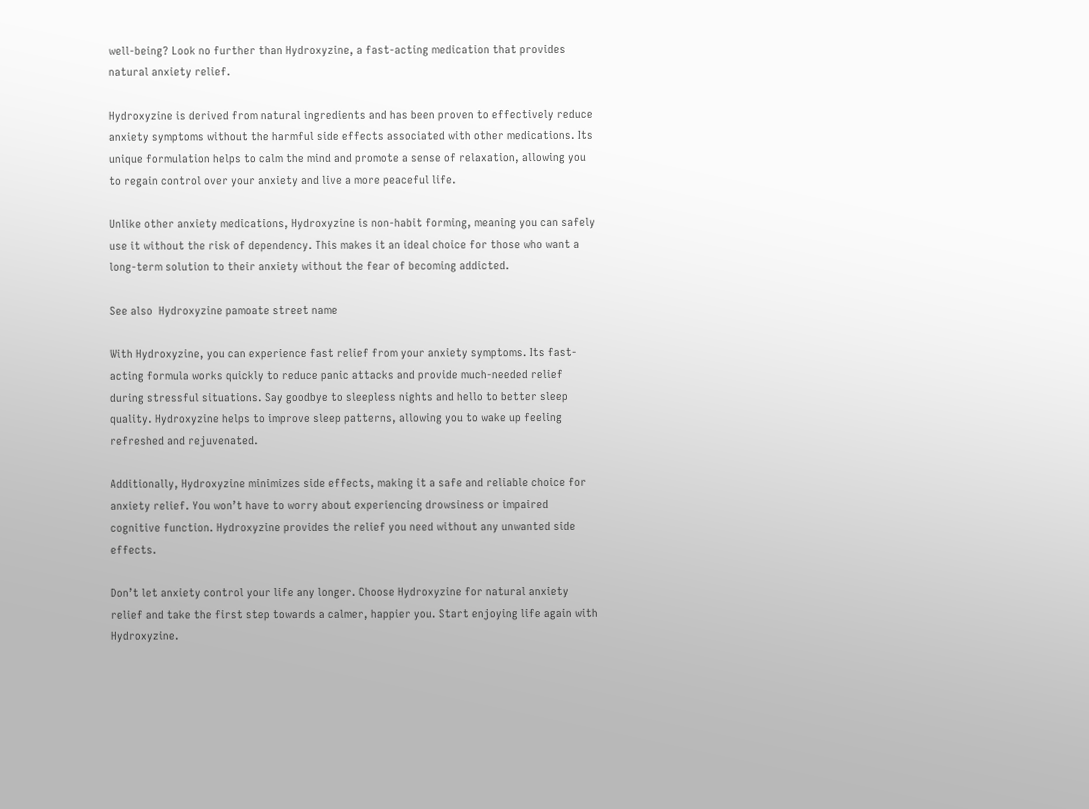well-being? Look no further than Hydroxyzine, a fast-acting medication that provides natural anxiety relief.

Hydroxyzine is derived from natural ingredients and has been proven to effectively reduce anxiety symptoms without the harmful side effects associated with other medications. Its unique formulation helps to calm the mind and promote a sense of relaxation, allowing you to regain control over your anxiety and live a more peaceful life.

Unlike other anxiety medications, Hydroxyzine is non-habit forming, meaning you can safely use it without the risk of dependency. This makes it an ideal choice for those who want a long-term solution to their anxiety without the fear of becoming addicted.

See also  Hydroxyzine pamoate street name

With Hydroxyzine, you can experience fast relief from your anxiety symptoms. Its fast-acting formula works quickly to reduce panic attacks and provide much-needed relief during stressful situations. Say goodbye to sleepless nights and hello to better sleep quality. Hydroxyzine helps to improve sleep patterns, allowing you to wake up feeling refreshed and rejuvenated.

Additionally, Hydroxyzine minimizes side effects, making it a safe and reliable choice for anxiety relief. You won’t have to worry about experiencing drowsiness or impaired cognitive function. Hydroxyzine provides the relief you need without any unwanted side effects.

Don’t let anxiety control your life any longer. Choose Hydroxyzine for natural anxiety relief and take the first step towards a calmer, happier you. Start enjoying life again with Hydroxyzine.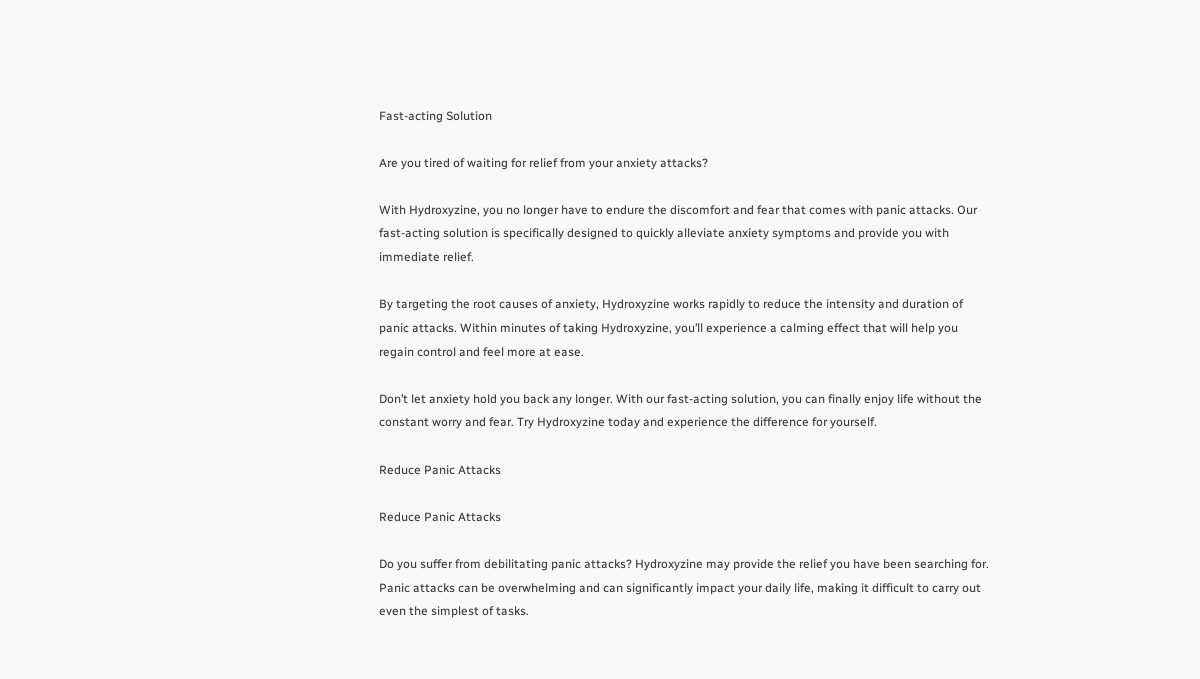Fast-acting Solution

Are you tired of waiting for relief from your anxiety attacks?

With Hydroxyzine, you no longer have to endure the discomfort and fear that comes with panic attacks. Our fast-acting solution is specifically designed to quickly alleviate anxiety symptoms and provide you with immediate relief.

By targeting the root causes of anxiety, Hydroxyzine works rapidly to reduce the intensity and duration of panic attacks. Within minutes of taking Hydroxyzine, you’ll experience a calming effect that will help you regain control and feel more at ease.

Don’t let anxiety hold you back any longer. With our fast-acting solution, you can finally enjoy life without the constant worry and fear. Try Hydroxyzine today and experience the difference for yourself.

Reduce Panic Attacks

Reduce Panic Attacks

Do you suffer from debilitating panic attacks? Hydroxyzine may provide the relief you have been searching for. Panic attacks can be overwhelming and can significantly impact your daily life, making it difficult to carry out even the simplest of tasks.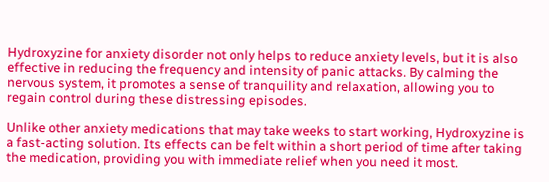Hydroxyzine for anxiety disorder not only helps to reduce anxiety levels, but it is also effective in reducing the frequency and intensity of panic attacks. By calming the nervous system, it promotes a sense of tranquility and relaxation, allowing you to regain control during these distressing episodes.

Unlike other anxiety medications that may take weeks to start working, Hydroxyzine is a fast-acting solution. Its effects can be felt within a short period of time after taking the medication, providing you with immediate relief when you need it most.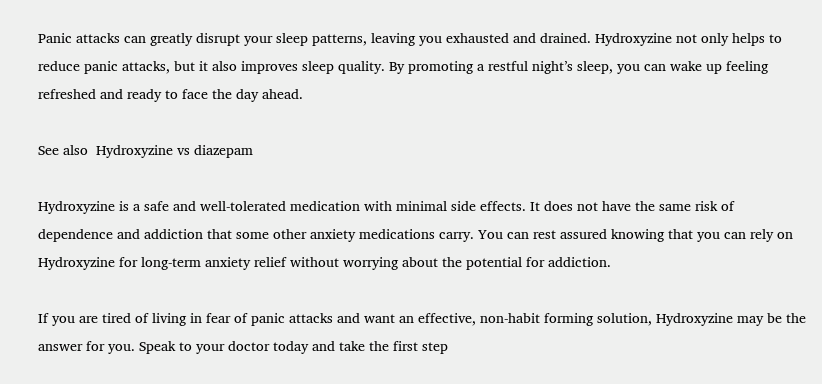Panic attacks can greatly disrupt your sleep patterns, leaving you exhausted and drained. Hydroxyzine not only helps to reduce panic attacks, but it also improves sleep quality. By promoting a restful night’s sleep, you can wake up feeling refreshed and ready to face the day ahead.

See also  Hydroxyzine vs diazepam

Hydroxyzine is a safe and well-tolerated medication with minimal side effects. It does not have the same risk of dependence and addiction that some other anxiety medications carry. You can rest assured knowing that you can rely on Hydroxyzine for long-term anxiety relief without worrying about the potential for addiction.

If you are tired of living in fear of panic attacks and want an effective, non-habit forming solution, Hydroxyzine may be the answer for you. Speak to your doctor today and take the first step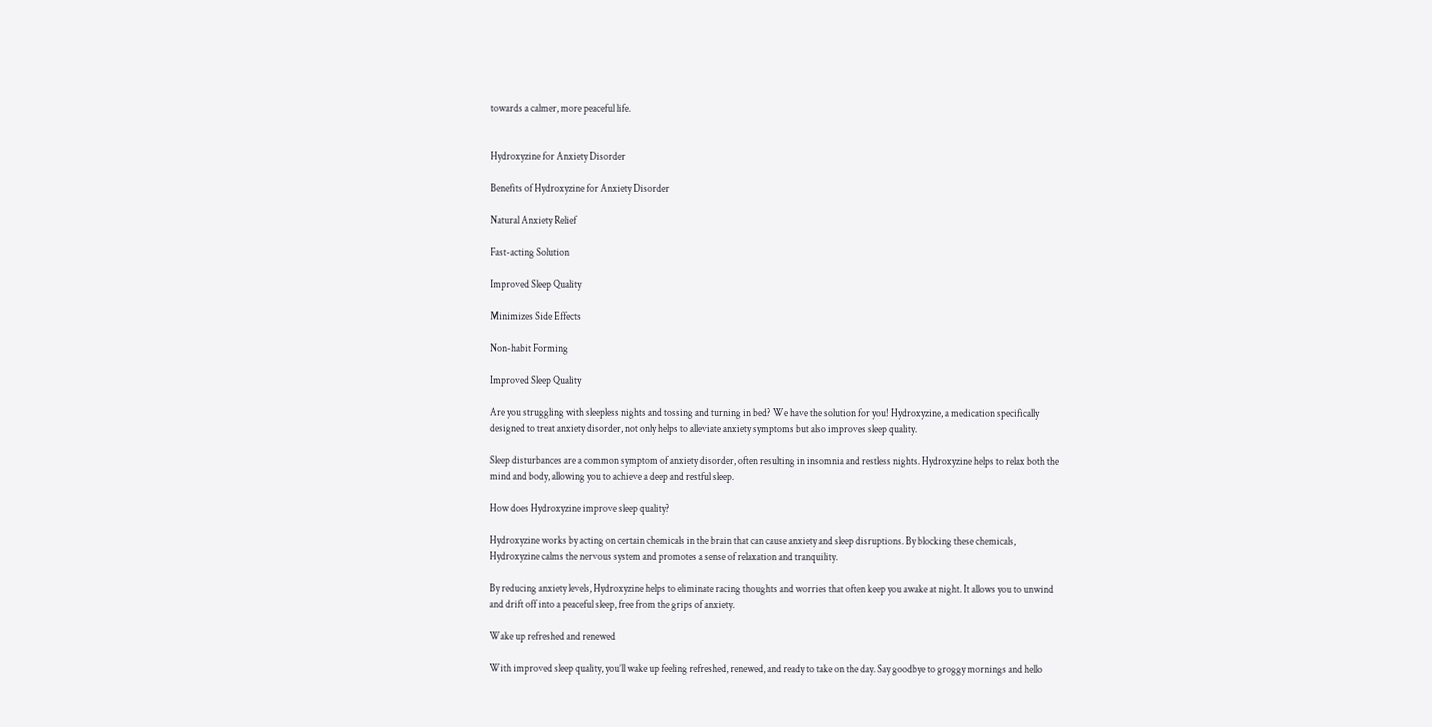towards a calmer, more peaceful life.


Hydroxyzine for Anxiety Disorder

Benefits of Hydroxyzine for Anxiety Disorder

Natural Anxiety Relief

Fast-acting Solution

Improved Sleep Quality

Minimizes Side Effects

Non-habit Forming

Improved Sleep Quality

Are you struggling with sleepless nights and tossing and turning in bed? We have the solution for you! Hydroxyzine, a medication specifically designed to treat anxiety disorder, not only helps to alleviate anxiety symptoms but also improves sleep quality.

Sleep disturbances are a common symptom of anxiety disorder, often resulting in insomnia and restless nights. Hydroxyzine helps to relax both the mind and body, allowing you to achieve a deep and restful sleep.

How does Hydroxyzine improve sleep quality?

Hydroxyzine works by acting on certain chemicals in the brain that can cause anxiety and sleep disruptions. By blocking these chemicals, Hydroxyzine calms the nervous system and promotes a sense of relaxation and tranquility.

By reducing anxiety levels, Hydroxyzine helps to eliminate racing thoughts and worries that often keep you awake at night. It allows you to unwind and drift off into a peaceful sleep, free from the grips of anxiety.

Wake up refreshed and renewed

With improved sleep quality, you’ll wake up feeling refreshed, renewed, and ready to take on the day. Say goodbye to groggy mornings and hello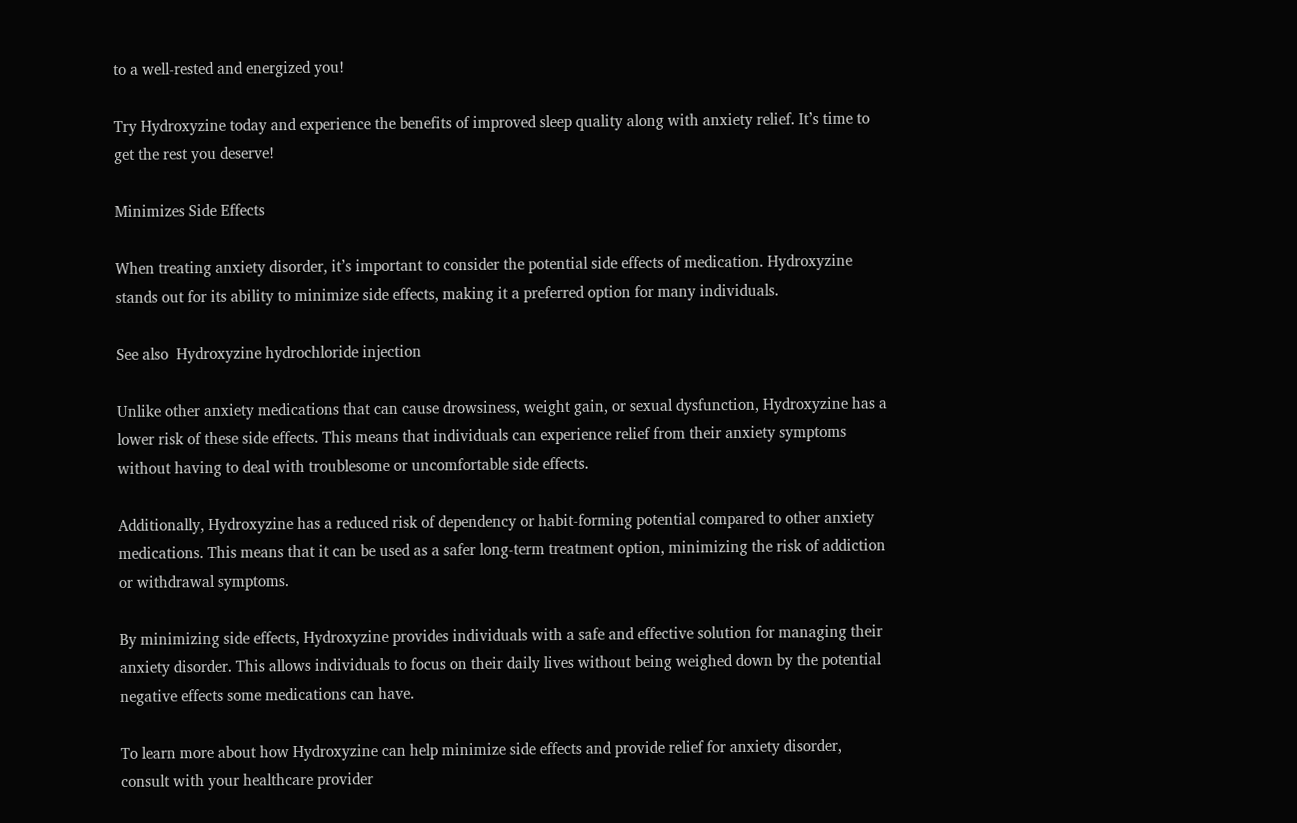to a well-rested and energized you!

Try Hydroxyzine today and experience the benefits of improved sleep quality along with anxiety relief. It’s time to get the rest you deserve!

Minimizes Side Effects

When treating anxiety disorder, it’s important to consider the potential side effects of medication. Hydroxyzine stands out for its ability to minimize side effects, making it a preferred option for many individuals.

See also  Hydroxyzine hydrochloride injection

Unlike other anxiety medications that can cause drowsiness, weight gain, or sexual dysfunction, Hydroxyzine has a lower risk of these side effects. This means that individuals can experience relief from their anxiety symptoms without having to deal with troublesome or uncomfortable side effects.

Additionally, Hydroxyzine has a reduced risk of dependency or habit-forming potential compared to other anxiety medications. This means that it can be used as a safer long-term treatment option, minimizing the risk of addiction or withdrawal symptoms.

By minimizing side effects, Hydroxyzine provides individuals with a safe and effective solution for managing their anxiety disorder. This allows individuals to focus on their daily lives without being weighed down by the potential negative effects some medications can have.

To learn more about how Hydroxyzine can help minimize side effects and provide relief for anxiety disorder, consult with your healthcare provider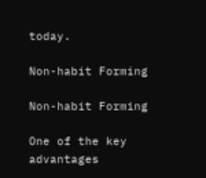today.

Non-habit Forming

Non-habit Forming

One of the key advantages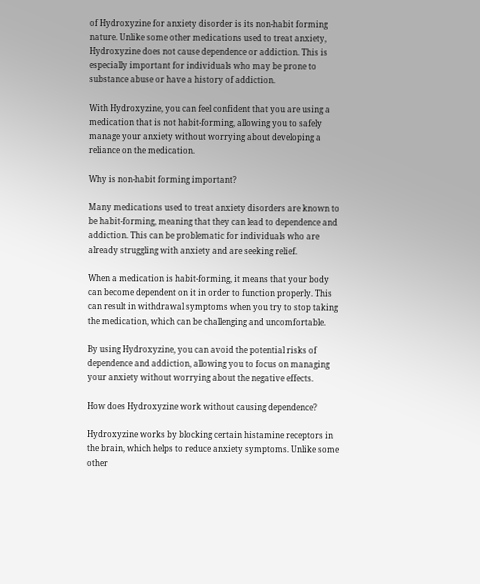of Hydroxyzine for anxiety disorder is its non-habit forming nature. Unlike some other medications used to treat anxiety, Hydroxyzine does not cause dependence or addiction. This is especially important for individuals who may be prone to substance abuse or have a history of addiction.

With Hydroxyzine, you can feel confident that you are using a medication that is not habit-forming, allowing you to safely manage your anxiety without worrying about developing a reliance on the medication.

Why is non-habit forming important?

Many medications used to treat anxiety disorders are known to be habit-forming, meaning that they can lead to dependence and addiction. This can be problematic for individuals who are already struggling with anxiety and are seeking relief.

When a medication is habit-forming, it means that your body can become dependent on it in order to function properly. This can result in withdrawal symptoms when you try to stop taking the medication, which can be challenging and uncomfortable.

By using Hydroxyzine, you can avoid the potential risks of dependence and addiction, allowing you to focus on managing your anxiety without worrying about the negative effects.

How does Hydroxyzine work without causing dependence?

Hydroxyzine works by blocking certain histamine receptors in the brain, which helps to reduce anxiety symptoms. Unlike some other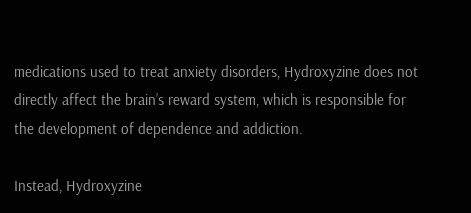medications used to treat anxiety disorders, Hydroxyzine does not directly affect the brain’s reward system, which is responsible for the development of dependence and addiction.

Instead, Hydroxyzine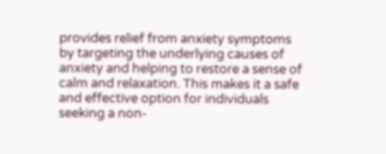provides relief from anxiety symptoms by targeting the underlying causes of anxiety and helping to restore a sense of calm and relaxation. This makes it a safe and effective option for individuals seeking a non-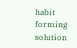habit forming solution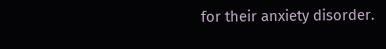for their anxiety disorder.